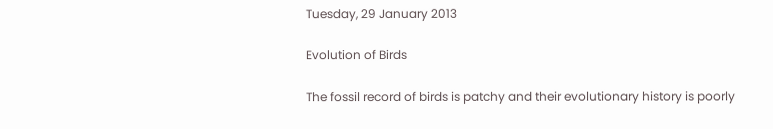Tuesday, 29 January 2013

Evolution of Birds

The fossil record of birds is patchy and their evolutionary history is poorly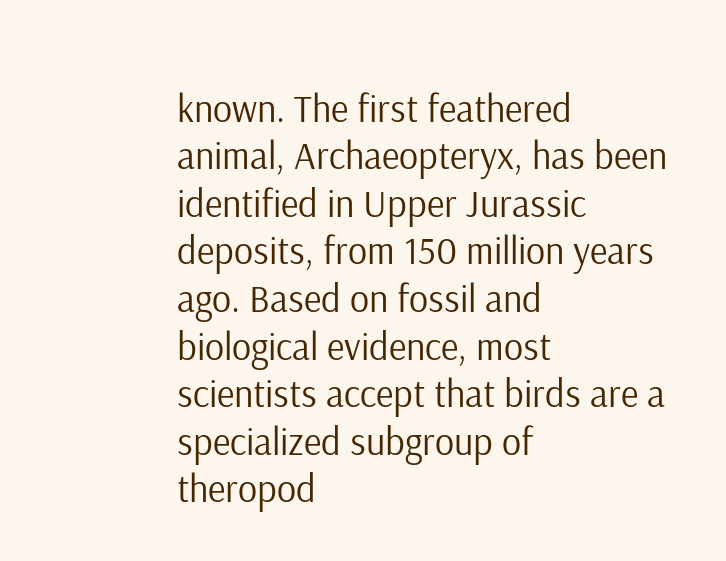known. The first feathered animal, Archaeopteryx, has been identified in Upper Jurassic deposits, from 150 million years ago. Based on fossil and biological evidence, most scientists accept that birds are a specialized subgroup of theropod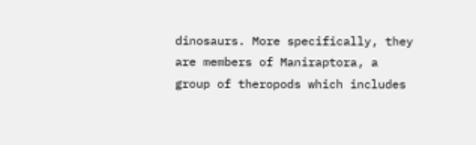dinosaurs. More specifically, they are members of Maniraptora, a group of theropods which includes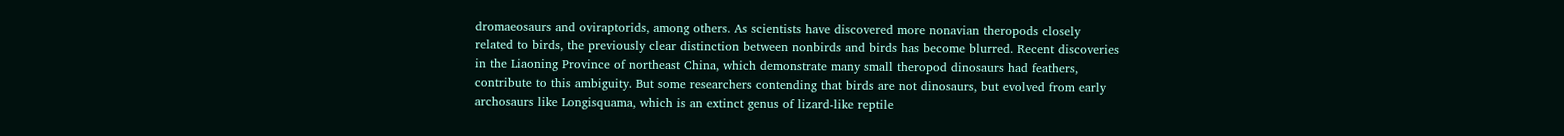dromaeosaurs and oviraptorids, among others. As scientists have discovered more nonavian theropods closely related to birds, the previously clear distinction between nonbirds and birds has become blurred. Recent discoveries in the Liaoning Province of northeast China, which demonstrate many small theropod dinosaurs had feathers, contribute to this ambiguity. But some researchers contending that birds are not dinosaurs, but evolved from early archosaurs like Longisquama, which is an extinct genus of lizard-like reptile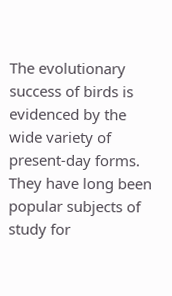The evolutionary success of birds is evidenced by the wide variety of present-day forms. They have long been popular subjects of study for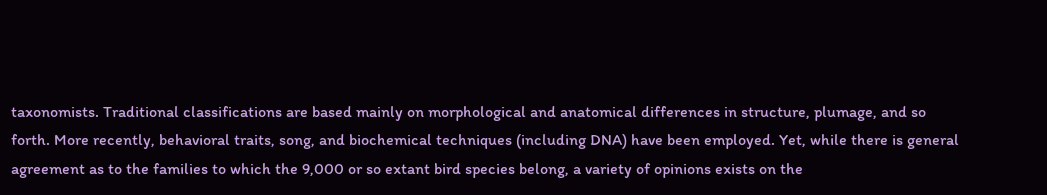taxonomists. Traditional classifications are based mainly on morphological and anatomical differences in structure, plumage, and so forth. More recently, behavioral traits, song, and biochemical techniques (including DNA) have been employed. Yet, while there is general agreement as to the families to which the 9,000 or so extant bird species belong, a variety of opinions exists on the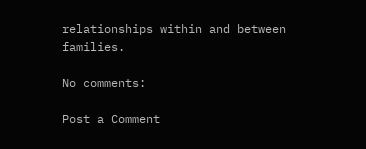relationships within and between families.

No comments:

Post a Comment